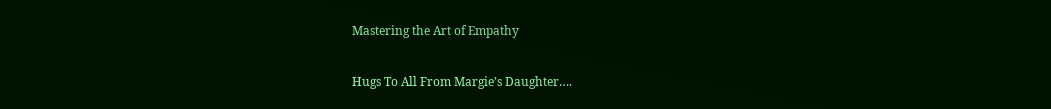Mastering the Art of Empathy

Hugs To All From Margie’s Daughter….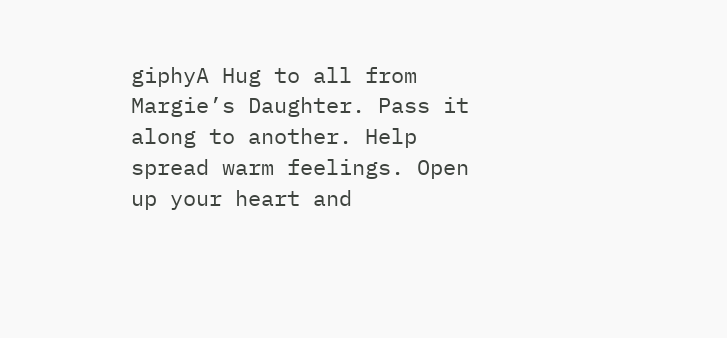giphyA Hug to all from Margie’s Daughter. Pass it along to another. Help spread warm feelings. Open up your heart and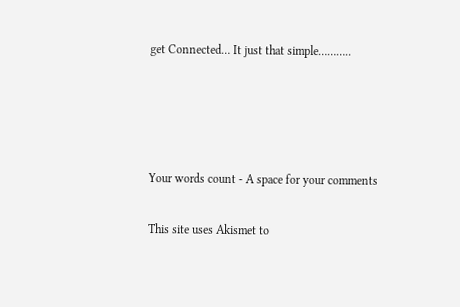get Connected… It just that simple………..




Your words count - A space for your comments

This site uses Akismet to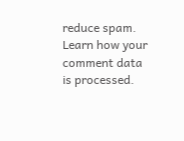reduce spam. Learn how your comment data is processed.